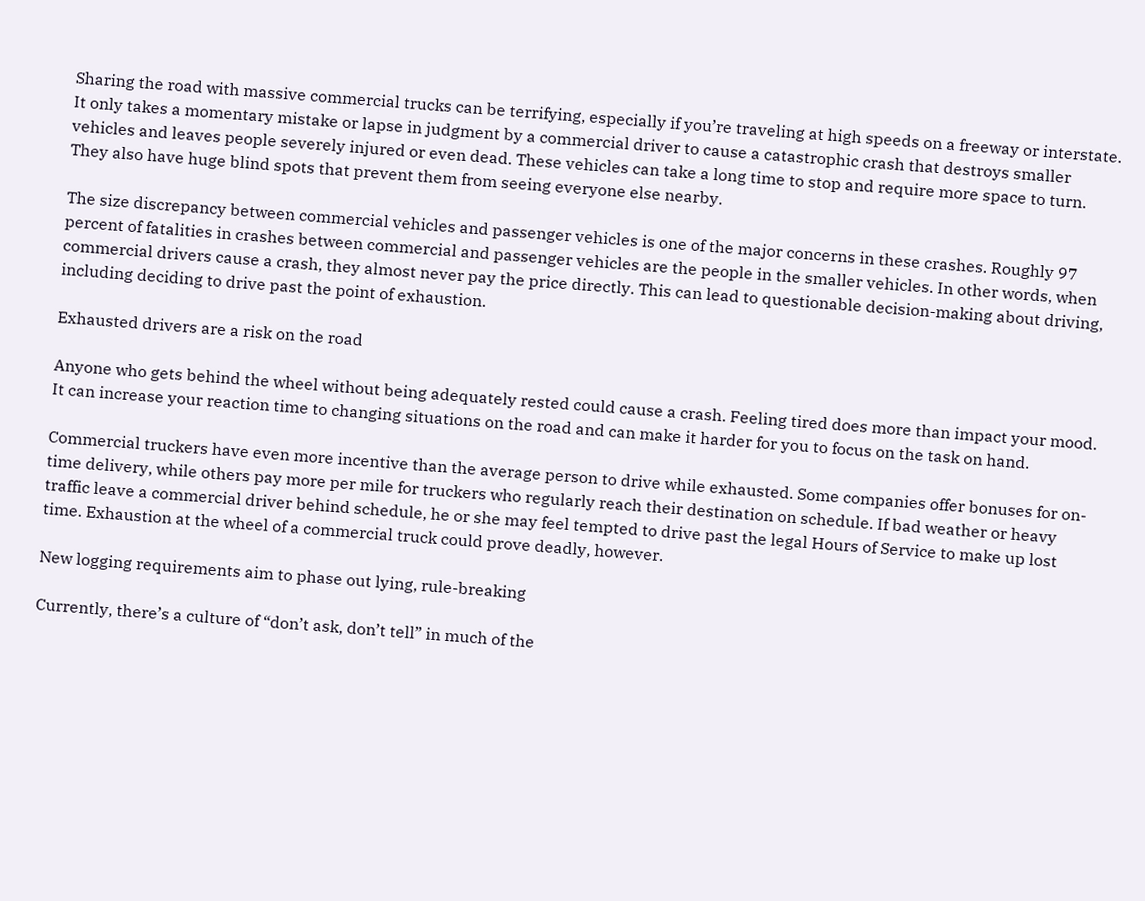Sharing the road with massive commercial trucks can be terrifying, especially if you’re traveling at high speeds on a freeway or interstate. It only takes a momentary mistake or lapse in judgment by a commercial driver to cause a catastrophic crash that destroys smaller vehicles and leaves people severely injured or even dead. These vehicles can take a long time to stop and require more space to turn. They also have huge blind spots that prevent them from seeing everyone else nearby.

The size discrepancy between commercial vehicles and passenger vehicles is one of the major concerns in these crashes. Roughly 97 percent of fatalities in crashes between commercial and passenger vehicles are the people in the smaller vehicles. In other words, when commercial drivers cause a crash, they almost never pay the price directly. This can lead to questionable decision-making about driving, including deciding to drive past the point of exhaustion.

Exhausted drivers are a risk on the road

Anyone who gets behind the wheel without being adequately rested could cause a crash. Feeling tired does more than impact your mood. It can increase your reaction time to changing situations on the road and can make it harder for you to focus on the task on hand.

Commercial truckers have even more incentive than the average person to drive while exhausted. Some companies offer bonuses for on-time delivery, while others pay more per mile for truckers who regularly reach their destination on schedule. If bad weather or heavy traffic leave a commercial driver behind schedule, he or she may feel tempted to drive past the legal Hours of Service to make up lost time. Exhaustion at the wheel of a commercial truck could prove deadly, however.

New logging requirements aim to phase out lying, rule-breaking

Currently, there’s a culture of “don’t ask, don’t tell” in much of the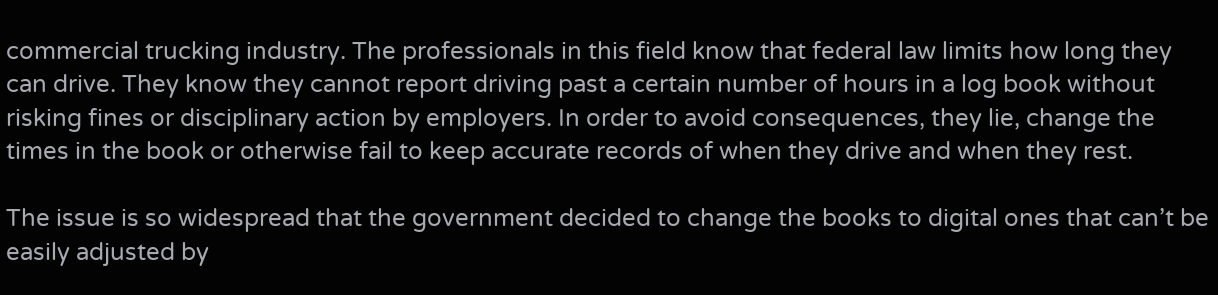commercial trucking industry. The professionals in this field know that federal law limits how long they can drive. They know they cannot report driving past a certain number of hours in a log book without risking fines or disciplinary action by employers. In order to avoid consequences, they lie, change the times in the book or otherwise fail to keep accurate records of when they drive and when they rest.

The issue is so widespread that the government decided to change the books to digital ones that can’t be easily adjusted by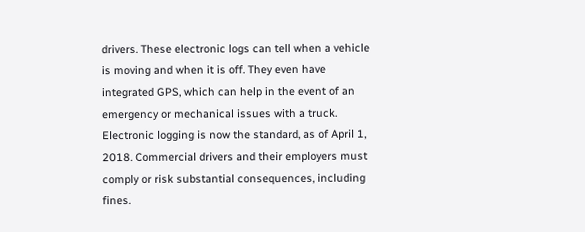drivers. These electronic logs can tell when a vehicle is moving and when it is off. They even have integrated GPS, which can help in the event of an emergency or mechanical issues with a truck. Electronic logging is now the standard, as of April 1, 2018. Commercial drivers and their employers must comply or risk substantial consequences, including fines.